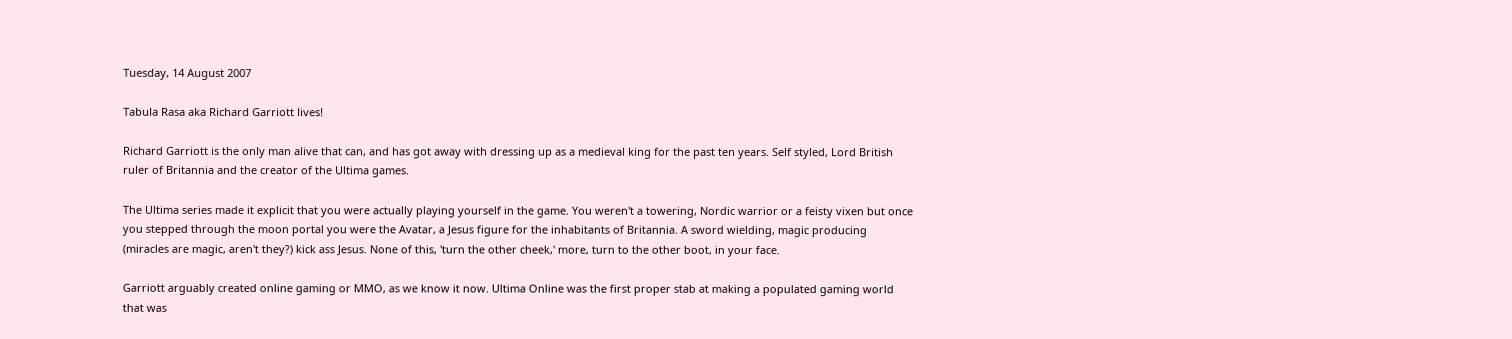Tuesday, 14 August 2007

Tabula Rasa aka Richard Garriott lives!

Richard Garriott is the only man alive that can, and has got away with dressing up as a medieval king for the past ten years. Self styled, Lord British ruler of Britannia and the creator of the Ultima games.

The Ultima series made it explicit that you were actually playing yourself in the game. You weren't a towering, Nordic warrior or a feisty vixen but once you stepped through the moon portal you were the Avatar, a Jesus figure for the inhabitants of Britannia. A sword wielding, magic producing (miracles are magic, aren't they?) kick ass Jesus. None of this, 'turn the other cheek,' more, turn to the other boot, in your face.

Garriott arguably created online gaming or MMO, as we know it now. Ultima Online was the first proper stab at making a populated gaming world that was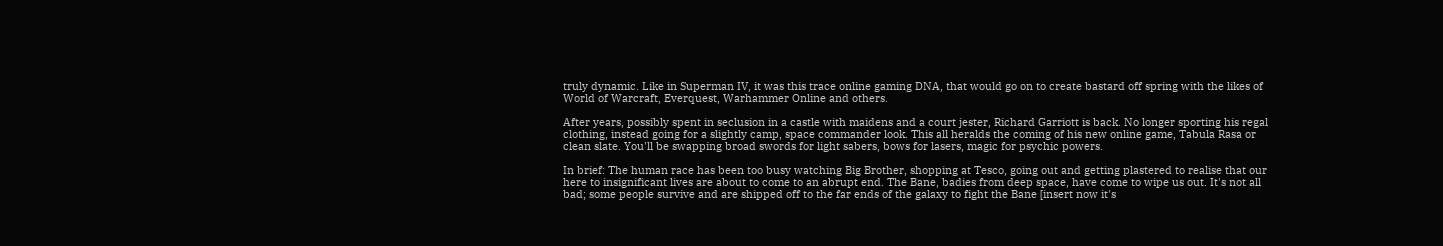truly dynamic. Like in Superman IV, it was this trace online gaming DNA, that would go on to create bastard off spring with the likes of World of Warcraft, Everquest, Warhammer Online and others.

After years, possibly spent in seclusion in a castle with maidens and a court jester, Richard Garriott is back. No longer sporting his regal clothing, instead going for a slightly camp, space commander look. This all heralds the coming of his new online game, Tabula Rasa or clean slate. You'll be swapping broad swords for light sabers, bows for lasers, magic for psychic powers.

In brief: The human race has been too busy watching Big Brother, shopping at Tesco, going out and getting plastered to realise that our here to insignificant lives are about to come to an abrupt end. The Bane, badies from deep space, have come to wipe us out. It's not all bad; some people survive and are shipped off to the far ends of the galaxy to fight the Bane [insert now it's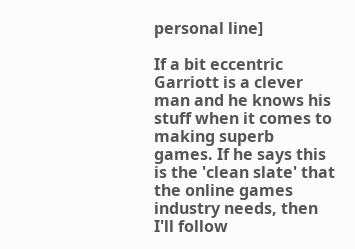personal line]

If a bit eccentric Garriott is a clever man and he knows his stuff when it comes to making superb games. If he says this is the 'clean slate' that the online games industry needs, then I'll follow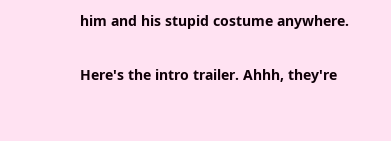him and his stupid costume anywhere.

Here's the intro trailer. Ahhh, they're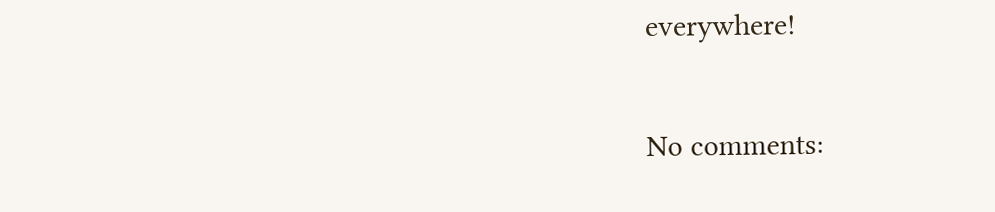everywhere!

No comments: